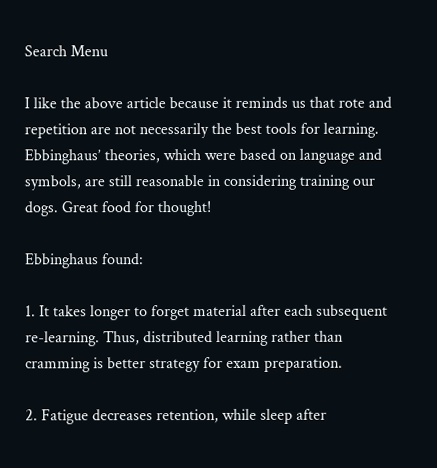Search Menu

I like the above article because it reminds us that rote and repetition are not necessarily the best tools for learning. Ebbinghaus’ theories, which were based on language and symbols, are still reasonable in considering training our dogs. Great food for thought!

Ebbinghaus found:

1. It takes longer to forget material after each subsequent re-learning. Thus, distributed learning rather than cramming is better strategy for exam preparation.

2. Fatigue decreases retention, while sleep after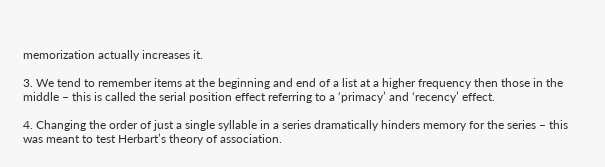memorization actually increases it.

3. We tend to remember items at the beginning and end of a list at a higher frequency then those in the middle – this is called the serial position effect referring to a ‘primacy’ and ‘recency’ effect.

4. Changing the order of just a single syllable in a series dramatically hinders memory for the series – this was meant to test Herbart’s theory of association.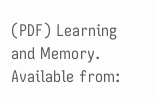(PDF) Learning and Memory. Available from: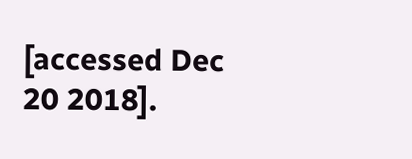[accessed Dec 20 2018].